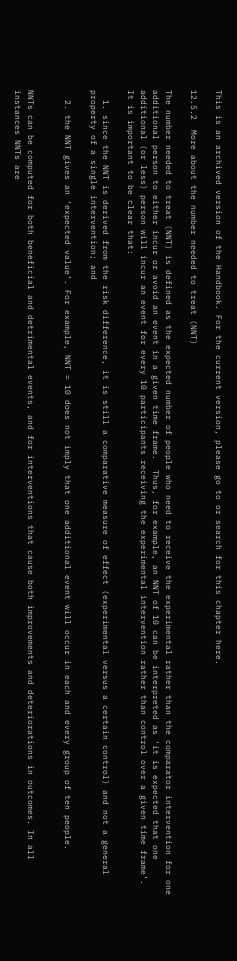This is an archived version of the Handbook. For the current version, please go to or search for this chapter here.

12.5.2  More about the number needed to treat (NNT)

The number needed to treat (NNT) is defined as the expected number of people who need to receive the experimental rather than the comparator intervention for one additional person to either incur or avoid an event in a given time frame.  Thus, for example, an NNT of 10 can be interpreted as ‘it is expected that one additional (or less) person will incur an event for every 10 participants receiving the experimental intervention rather than control over a given time frame’.  It is important to be clear that:

  1. since the NNT is derived from the risk difference, it is still a comparative measure of effect (experimental versus a certain control) and not a general property of a single intervention; and

  2. the NNT gives an ‘expected value’. For example, NNT = 10 does not imply that one additional event will occur in each and every group of ten people.


NNTs can be computed for both beneficial and detrimental events, and for interventions that cause both improvements and deteriorations in outcomes. In all instances NNTs are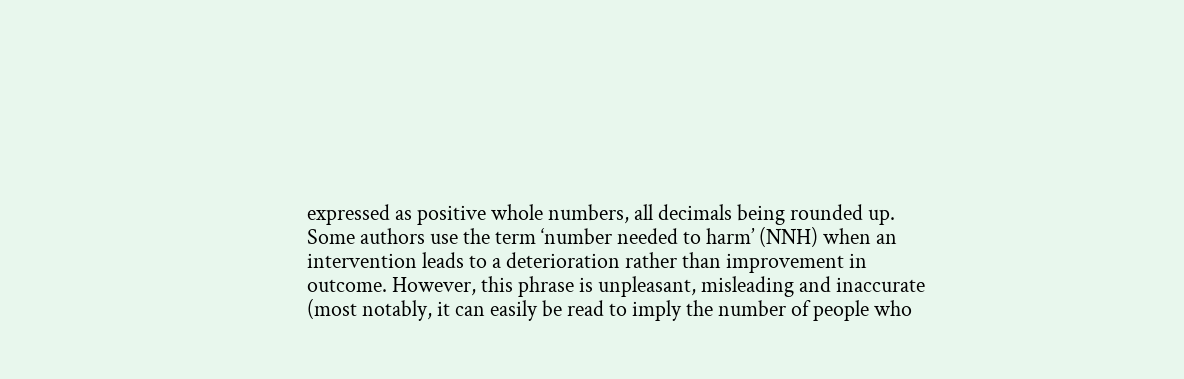expressed as positive whole numbers, all decimals being rounded up.  Some authors use the term ‘number needed to harm’ (NNH) when an intervention leads to a deterioration rather than improvement in outcome. However, this phrase is unpleasant, misleading and inaccurate (most notably, it can easily be read to imply the number of people who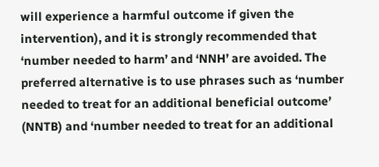will experience a harmful outcome if given the intervention), and it is strongly recommended that ‘number needed to harm’ and ‘NNH’ are avoided. The preferred alternative is to use phrases such as ‘number needed to treat for an additional beneficial outcome’ (NNTB) and ‘number needed to treat for an additional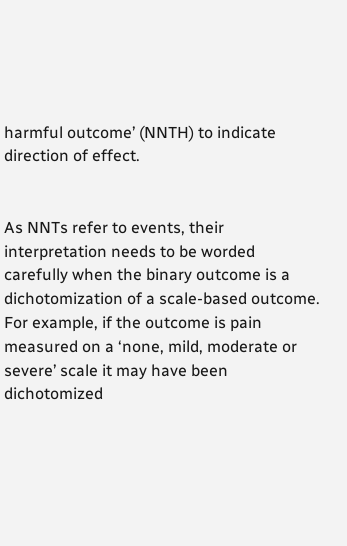harmful outcome’ (NNTH) to indicate direction of effect.


As NNTs refer to events, their interpretation needs to be worded carefully when the binary outcome is a dichotomization of a scale-based outcome.  For example, if the outcome is pain measured on a ‘none, mild, moderate or severe’ scale it may have been dichotomized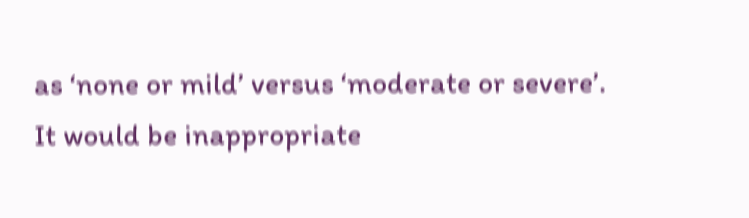as ‘none or mild’ versus ‘moderate or severe’.  It would be inappropriate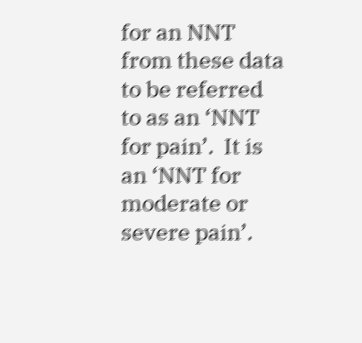for an NNT from these data to be referred to as an ‘NNT for pain’.  It is an ‘NNT for moderate or severe pain’.